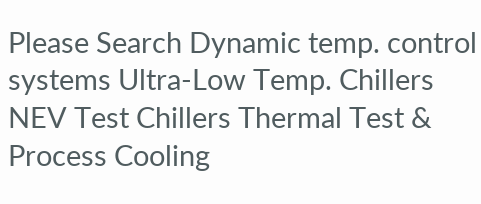Please Search Dynamic temp. control systems Ultra-Low Temp. Chillers NEV Test Chillers Thermal Test & Process Cooling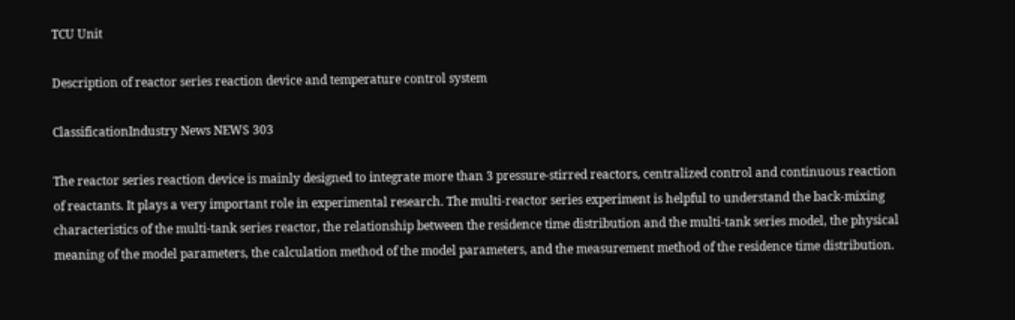TCU Unit

Description of reactor series reaction device and temperature control system

ClassificationIndustry News NEWS 303

The reactor series reaction device is mainly designed to integrate more than 3 pressure-stirred reactors, centralized control and continuous reaction of reactants. It plays a very important role in experimental research. The multi-reactor series experiment is helpful to understand the back-mixing characteristics of the multi-tank series reactor, the relationship between the residence time distribution and the multi-tank series model, the physical meaning of the model parameters, the calculation method of the model parameters, and the measurement method of the residence time distribution.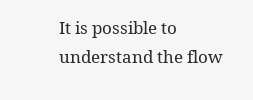It is possible to understand the flow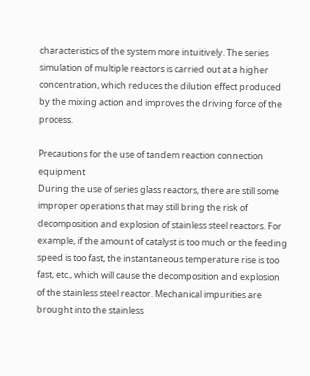characteristics of the system more intuitively. The series simulation of multiple reactors is carried out at a higher concentration, which reduces the dilution effect produced by the mixing action and improves the driving force of the process.

Precautions for the use of tandem reaction connection equipment
During the use of series glass reactors, there are still some improper operations that may still bring the risk of decomposition and explosion of stainless steel reactors. For example, if the amount of catalyst is too much or the feeding speed is too fast, the instantaneous temperature rise is too fast, etc., which will cause the decomposition and explosion of the stainless steel reactor. Mechanical impurities are brought into the stainless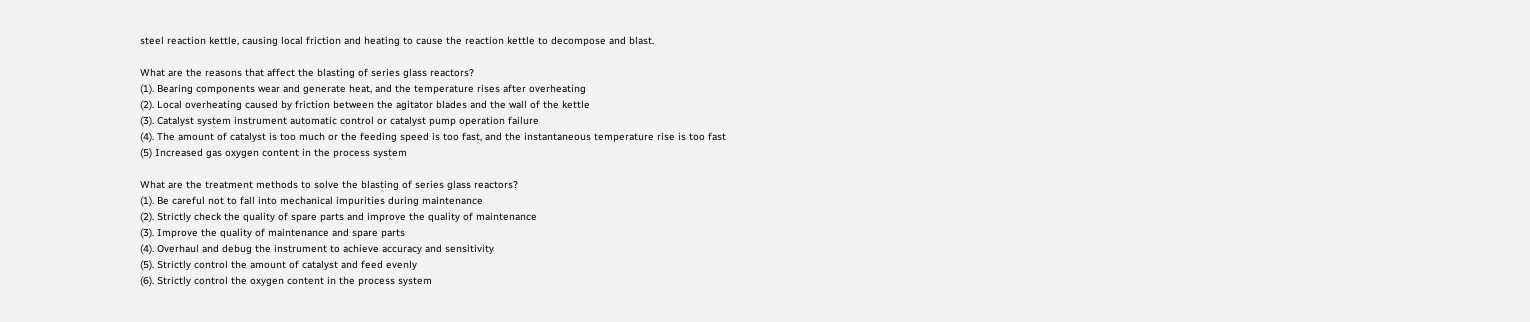steel reaction kettle, causing local friction and heating to cause the reaction kettle to decompose and blast.

What are the reasons that affect the blasting of series glass reactors?
(1). Bearing components wear and generate heat, and the temperature rises after overheating
(2). Local overheating caused by friction between the agitator blades and the wall of the kettle
(3). Catalyst system instrument automatic control or catalyst pump operation failure
(4). The amount of catalyst is too much or the feeding speed is too fast, and the instantaneous temperature rise is too fast
(5) Increased gas oxygen content in the process system

What are the treatment methods to solve the blasting of series glass reactors?
(1). Be careful not to fall into mechanical impurities during maintenance
(2). Strictly check the quality of spare parts and improve the quality of maintenance
(3). Improve the quality of maintenance and spare parts
(4). Overhaul and debug the instrument to achieve accuracy and sensitivity
(5). Strictly control the amount of catalyst and feed evenly
(6). Strictly control the oxygen content in the process system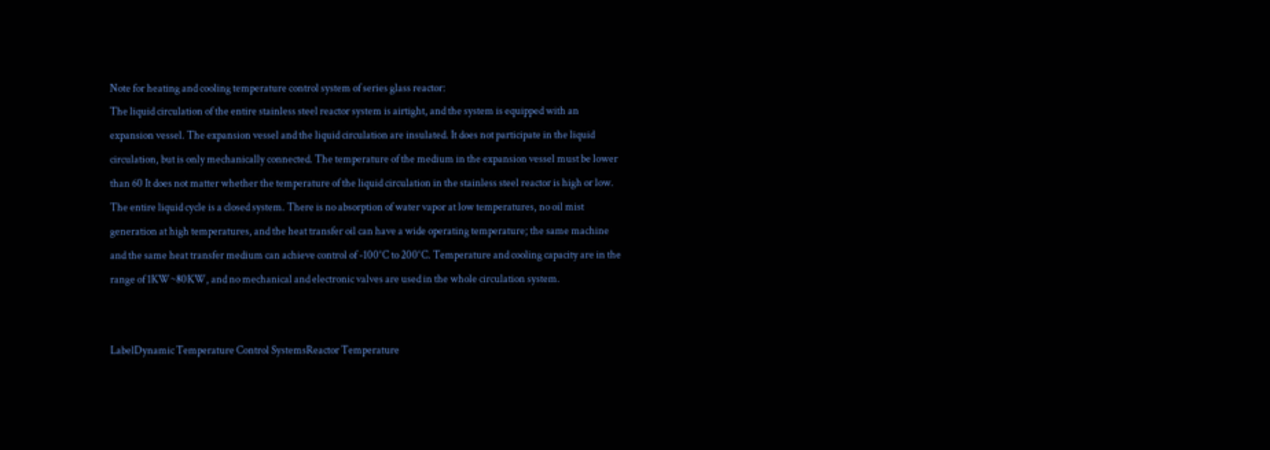Note for heating and cooling temperature control system of series glass reactor:
The liquid circulation of the entire stainless steel reactor system is airtight, and the system is equipped with an expansion vessel. The expansion vessel and the liquid circulation are insulated. It does not participate in the liquid circulation, but is only mechanically connected. The temperature of the medium in the expansion vessel must be lower than 60 It does not matter whether the temperature of the liquid circulation in the stainless steel reactor is high or low. The entire liquid cycle is a closed system. There is no absorption of water vapor at low temperatures, no oil mist generation at high temperatures, and the heat transfer oil can have a wide operating temperature; the same machine and the same heat transfer medium can achieve control of -100°C to 200°C. Temperature and cooling capacity are in the range of 1KW~80KW, and no mechanical and electronic valves are used in the whole circulation system.


LabelDynamic Temperature Control SystemsReactor Temperature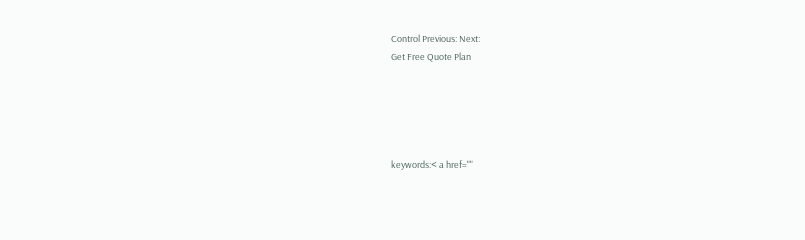Control Previous: Next:
Get Free Quote Plan





keywords:< a href=""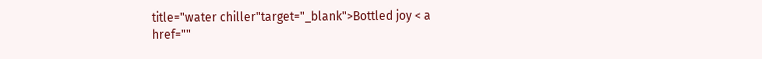title="water chiller"target="_blank">Bottled joy < a href=""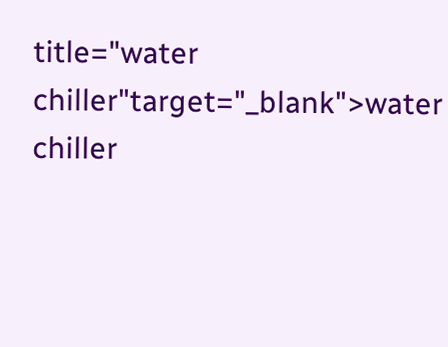title="water chiller"target="_blank">water chiller